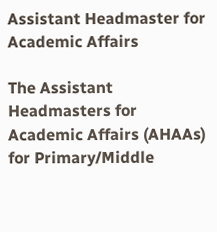Assistant Headmaster for Academic Affairs

The Assistant Headmasters for Academic Affairs (AHAAs) for Primary/Middle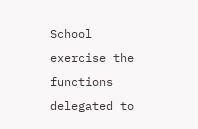School exercise the functions delegated to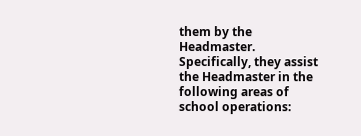them by the Headmaster. Specifically, they assist the Headmaster in the following areas of school operations: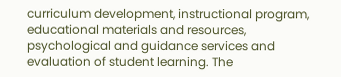curriculum development, instructional program, educational materials and resources, psychological and guidance services and evaluation of student learning. The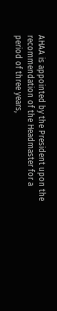AHAA is appointed by the President upon the recommendation of the Headmaster for a period of three years,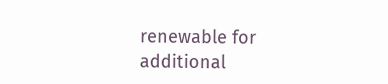renewable for additional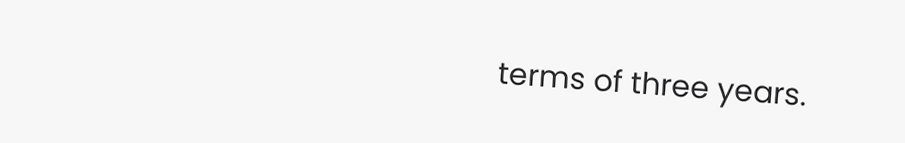terms of three years.